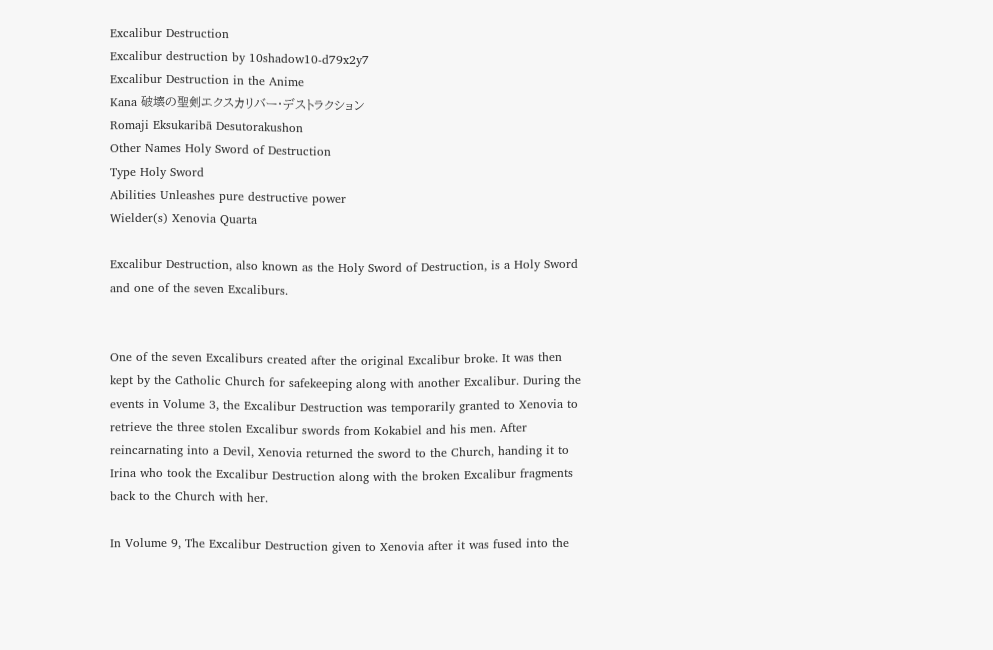Excalibur Destruction
Excalibur destruction by 10shadow10-d79x2y7
Excalibur Destruction in the Anime
Kana 破壊の聖剣エクスカリバー・デストラクション
Romaji Eksukaribā Desutorakushon
Other Names Holy Sword of Destruction
Type Holy Sword
Abilities Unleashes pure destructive power
Wielder(s) Xenovia Quarta

Excalibur Destruction, also known as the Holy Sword of Destruction, is a Holy Sword and one of the seven Excaliburs.


One of the seven Excaliburs created after the original Excalibur broke. It was then kept by the Catholic Church for safekeeping along with another Excalibur. During the events in Volume 3, the Excalibur Destruction was temporarily granted to Xenovia to retrieve the three stolen Excalibur swords from Kokabiel and his men. After reincarnating into a Devil, Xenovia returned the sword to the Church, handing it to Irina who took the Excalibur Destruction along with the broken Excalibur fragments back to the Church with her.

In Volume 9, The Excalibur Destruction given to Xenovia after it was fused into the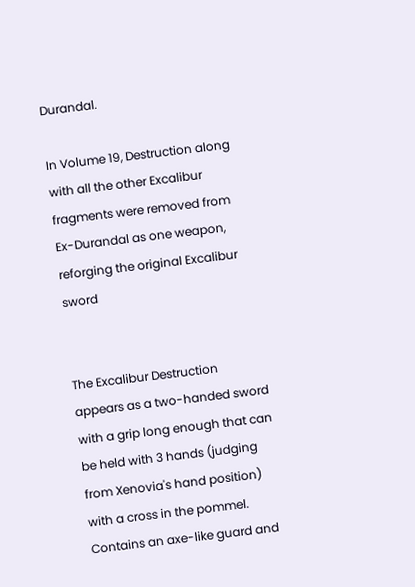Durandal.

In Volume 19, Destruction along with all the other Excalibur fragments were removed from Ex-Durandal as one weapon, reforging the original Excalibur sword


The Excalibur Destruction appears as a two-handed sword with a grip long enough that can be held with 3 hands (judging from Xenovia's hand position) with a cross in the pommel. Contains an axe-like guard and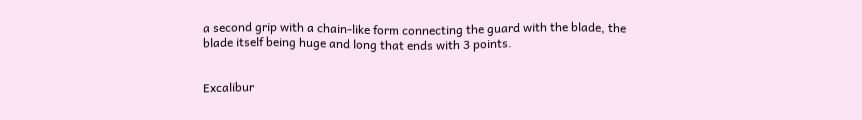a second grip with a chain-like form connecting the guard with the blade, the blade itself being huge and long that ends with 3 points.


Excalibur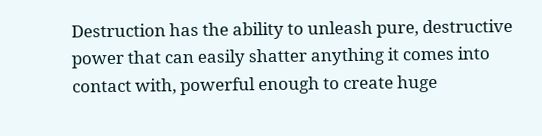Destruction has the ability to unleash pure, destructive power that can easily shatter anything it comes into contact with, powerful enough to create huge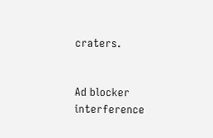craters.


Ad blocker interference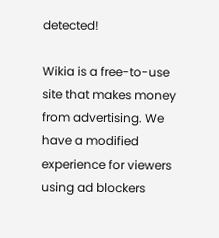detected!

Wikia is a free-to-use site that makes money from advertising. We have a modified experience for viewers using ad blockers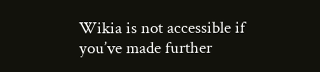Wikia is not accessible if you’ve made further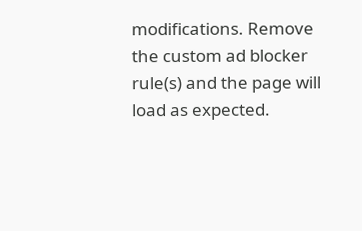modifications. Remove the custom ad blocker rule(s) and the page will load as expected.